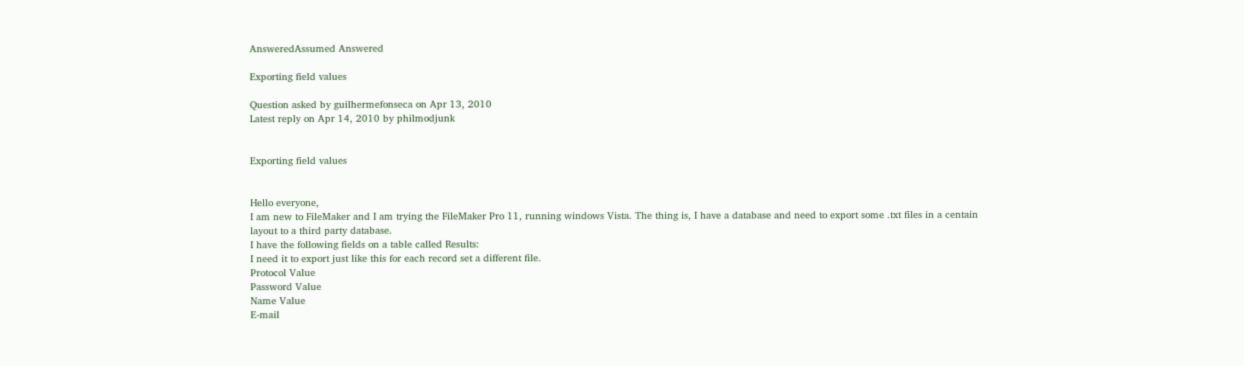AnsweredAssumed Answered

Exporting field values

Question asked by guilhermefonseca on Apr 13, 2010
Latest reply on Apr 14, 2010 by philmodjunk


Exporting field values


Hello everyone,
I am new to FileMaker and I am trying the FileMaker Pro 11, running windows Vista. The thing is, I have a database and need to export some .txt files in a centain layout to a third party database.
I have the following fields on a table called Results:
I need it to export just like this for each record set a different file.
Protocol Value
Password Value
Name Value
E-mail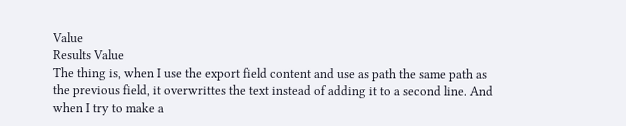Value
Results Value
The thing is, when I use the export field content and use as path the same path as the previous field, it overwrittes the text instead of adding it to a second line. And when I try to make a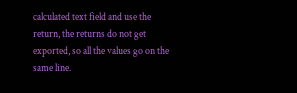calculated text field and use the return, the returns do not get exported, so all the values go on the same line.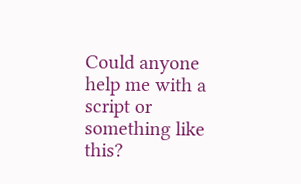Could anyone help me with a script or something like this?